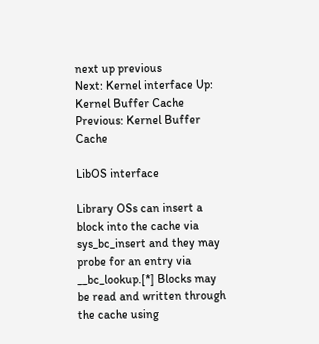next up previous
Next: Kernel interface Up: Kernel Buffer Cache Previous: Kernel Buffer Cache

LibOS interface

Library OSs can insert a block into the cache via sys_bc_insert and they may probe for an entry via __bc_lookup.[*] Blocks may be read and written through the cache using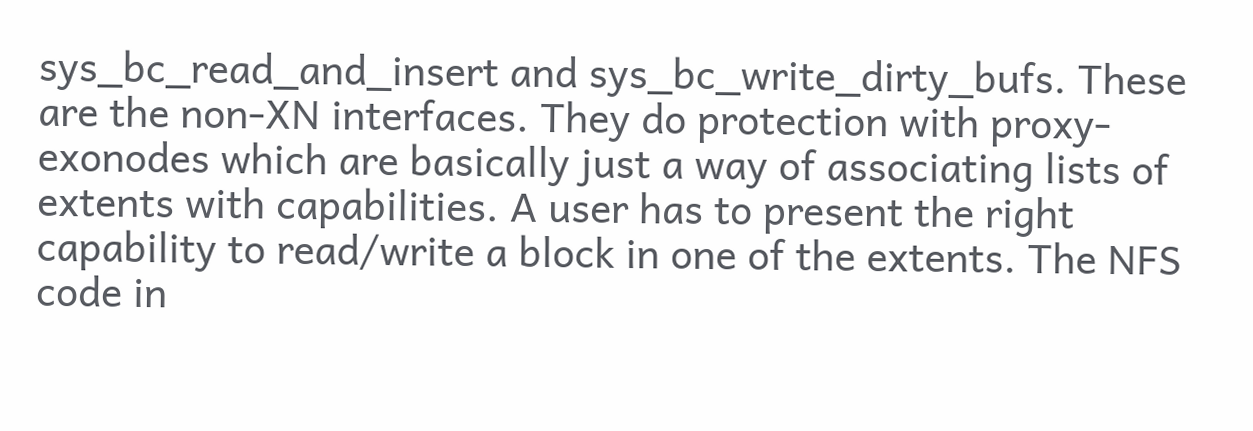sys_bc_read_and_insert and sys_bc_write_dirty_bufs. These are the non-XN interfaces. They do protection with proxy-exonodes which are basically just a way of associating lists of extents with capabilities. A user has to present the right capability to read/write a block in one of the extents. The NFS code in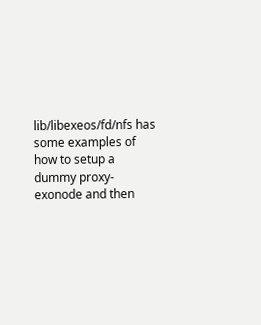lib/libexeos/fd/nfs has some examples of how to setup a dummy proxy-exonode and then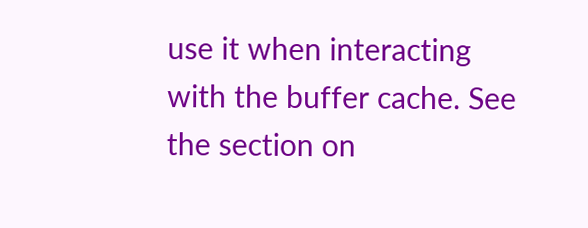use it when interacting with the buffer cache. See the section on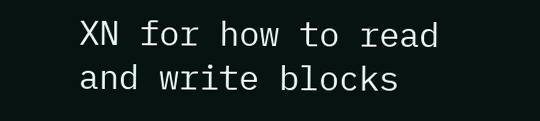XN for how to read and write blocks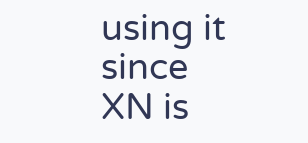using it since XN is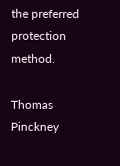the preferred protection method.

Thomas Pinckney